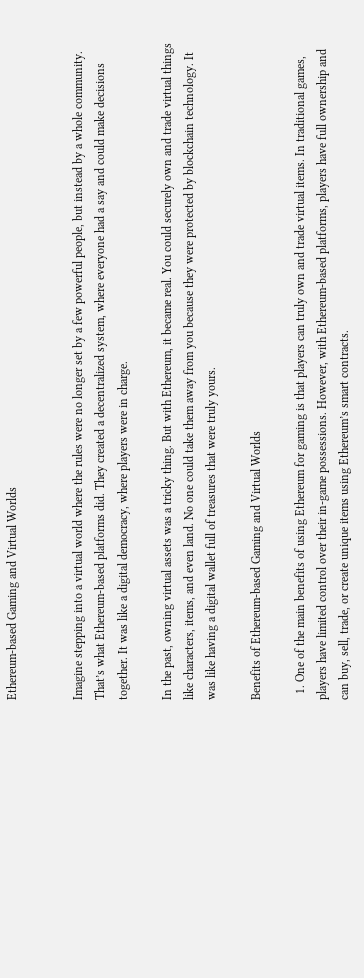Ethereum-based Gaming and Virtual Worlds


Imagine stepping into a virtual world where the rules were no longer set by a few powerful people, but instead by a whole community. That’s what Ethereum-based platforms did. They created a decentralized system, where everyone had a say and could make decisions together. It was like a digital democracy, where players were in charge.

In the past, owning virtual assets was a tricky thing. But with Ethereum, it became real. You could securely own and trade virtual things like characters, items, and even land. No one could take them away from you because they were protected by blockchain technology. It was like having a digital wallet full of treasures that were truly yours.

Benefits of Ethereum-based Gaming and Virtual Worlds

  1. One of the main benefits of using Ethereum for gaming is that players can truly own and trade virtual items. In traditional games, players have limited control over their in-game possessions. However, with Ethereum-based platforms, players have full ownership and can buy, sell, trade, or create unique items using Ethereum’s smart contracts.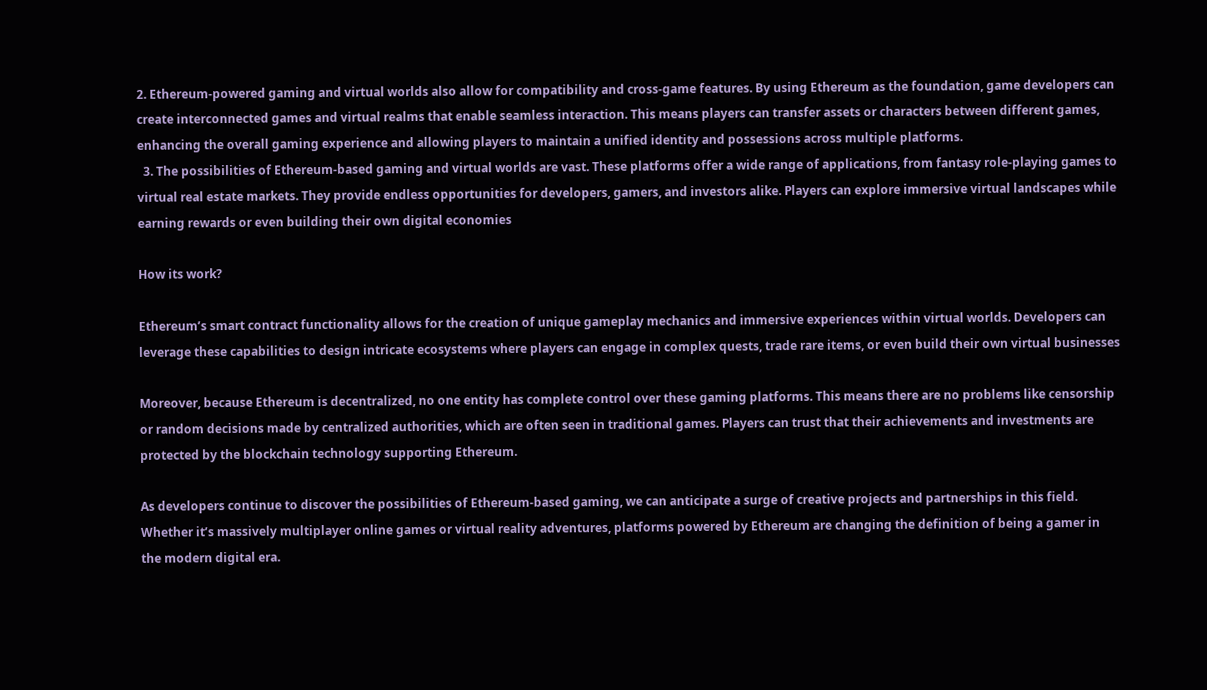2. Ethereum-powered gaming and virtual worlds also allow for compatibility and cross-game features. By using Ethereum as the foundation, game developers can create interconnected games and virtual realms that enable seamless interaction. This means players can transfer assets or characters between different games, enhancing the overall gaming experience and allowing players to maintain a unified identity and possessions across multiple platforms.
  3. The possibilities of Ethereum-based gaming and virtual worlds are vast. These platforms offer a wide range of applications, from fantasy role-playing games to virtual real estate markets. They provide endless opportunities for developers, gamers, and investors alike. Players can explore immersive virtual landscapes while earning rewards or even building their own digital economies

How its work?

Ethereum’s smart contract functionality allows for the creation of unique gameplay mechanics and immersive experiences within virtual worlds. Developers can leverage these capabilities to design intricate ecosystems where players can engage in complex quests, trade rare items, or even build their own virtual businesses

Moreover, because Ethereum is decentralized, no one entity has complete control over these gaming platforms. This means there are no problems like censorship or random decisions made by centralized authorities, which are often seen in traditional games. Players can trust that their achievements and investments are protected by the blockchain technology supporting Ethereum.

As developers continue to discover the possibilities of Ethereum-based gaming, we can anticipate a surge of creative projects and partnerships in this field. Whether it’s massively multiplayer online games or virtual reality adventures, platforms powered by Ethereum are changing the definition of being a gamer in the modern digital era.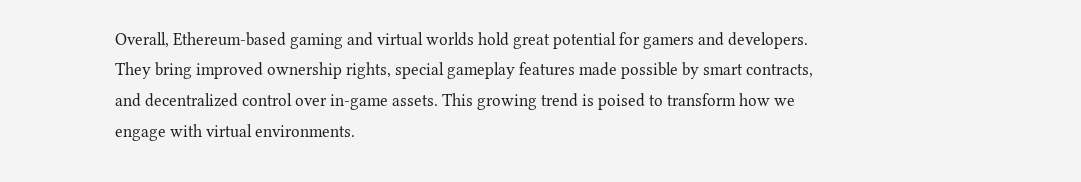Overall, Ethereum-based gaming and virtual worlds hold great potential for gamers and developers. They bring improved ownership rights, special gameplay features made possible by smart contracts, and decentralized control over in-game assets. This growing trend is poised to transform how we engage with virtual environments.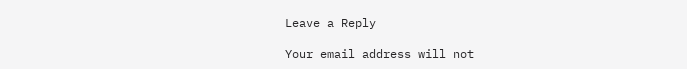Leave a Reply

Your email address will not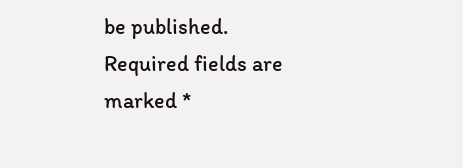be published. Required fields are marked *